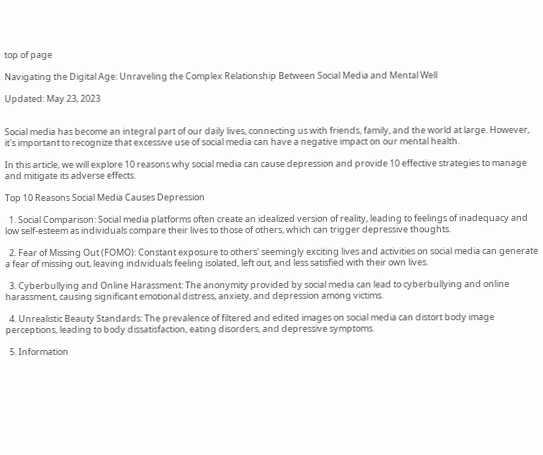top of page

Navigating the Digital Age: Unraveling the Complex Relationship Between Social Media and Mental Well

Updated: May 23, 2023


Social media has become an integral part of our daily lives, connecting us with friends, family, and the world at large. However, it's important to recognize that excessive use of social media can have a negative impact on our mental health.

In this article, we will explore 10 reasons why social media can cause depression and provide 10 effective strategies to manage and mitigate its adverse effects.

Top 10 Reasons Social Media Causes Depression

  1. Social Comparison: Social media platforms often create an idealized version of reality, leading to feelings of inadequacy and low self-esteem as individuals compare their lives to those of others, which can trigger depressive thoughts.

  2. Fear of Missing Out (FOMO): Constant exposure to others' seemingly exciting lives and activities on social media can generate a fear of missing out, leaving individuals feeling isolated, left out, and less satisfied with their own lives.

  3. Cyberbullying and Online Harassment: The anonymity provided by social media can lead to cyberbullying and online harassment, causing significant emotional distress, anxiety, and depression among victims.

  4. Unrealistic Beauty Standards: The prevalence of filtered and edited images on social media can distort body image perceptions, leading to body dissatisfaction, eating disorders, and depressive symptoms.

  5. Information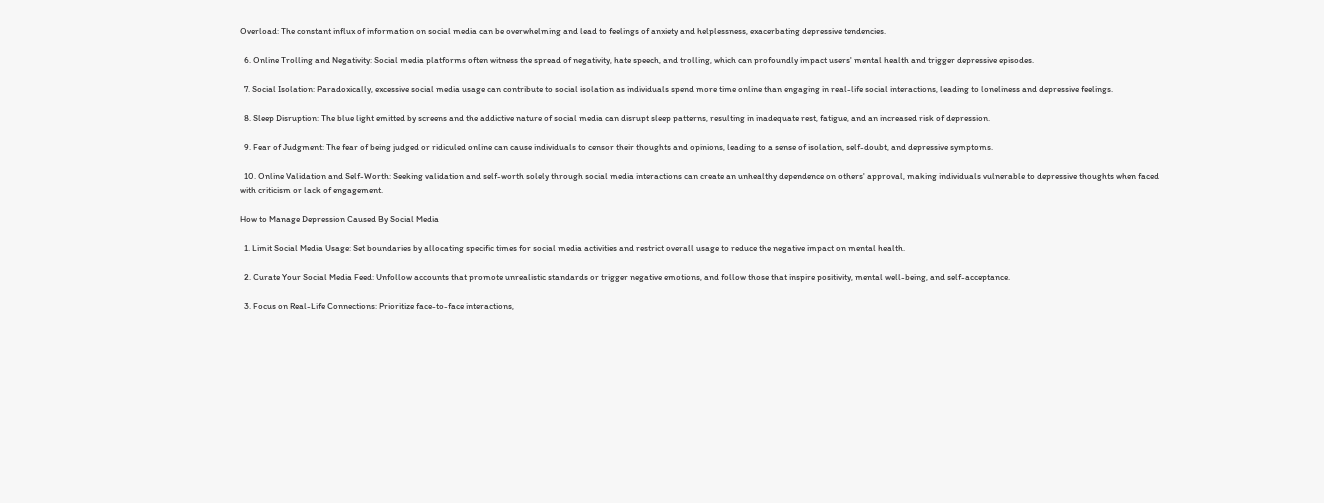Overload: The constant influx of information on social media can be overwhelming and lead to feelings of anxiety and helplessness, exacerbating depressive tendencies.

  6. Online Trolling and Negativity: Social media platforms often witness the spread of negativity, hate speech, and trolling, which can profoundly impact users' mental health and trigger depressive episodes.

  7. Social Isolation: Paradoxically, excessive social media usage can contribute to social isolation as individuals spend more time online than engaging in real-life social interactions, leading to loneliness and depressive feelings.

  8. Sleep Disruption: The blue light emitted by screens and the addictive nature of social media can disrupt sleep patterns, resulting in inadequate rest, fatigue, and an increased risk of depression.

  9. Fear of Judgment: The fear of being judged or ridiculed online can cause individuals to censor their thoughts and opinions, leading to a sense of isolation, self-doubt, and depressive symptoms.

  10. Online Validation and Self-Worth: Seeking validation and self-worth solely through social media interactions can create an unhealthy dependence on others' approval, making individuals vulnerable to depressive thoughts when faced with criticism or lack of engagement.

How to Manage Depression Caused By Social Media

  1. Limit Social Media Usage: Set boundaries by allocating specific times for social media activities and restrict overall usage to reduce the negative impact on mental health.

  2. Curate Your Social Media Feed: Unfollow accounts that promote unrealistic standards or trigger negative emotions, and follow those that inspire positivity, mental well-being, and self-acceptance.

  3. Focus on Real-Life Connections: Prioritize face-to-face interactions,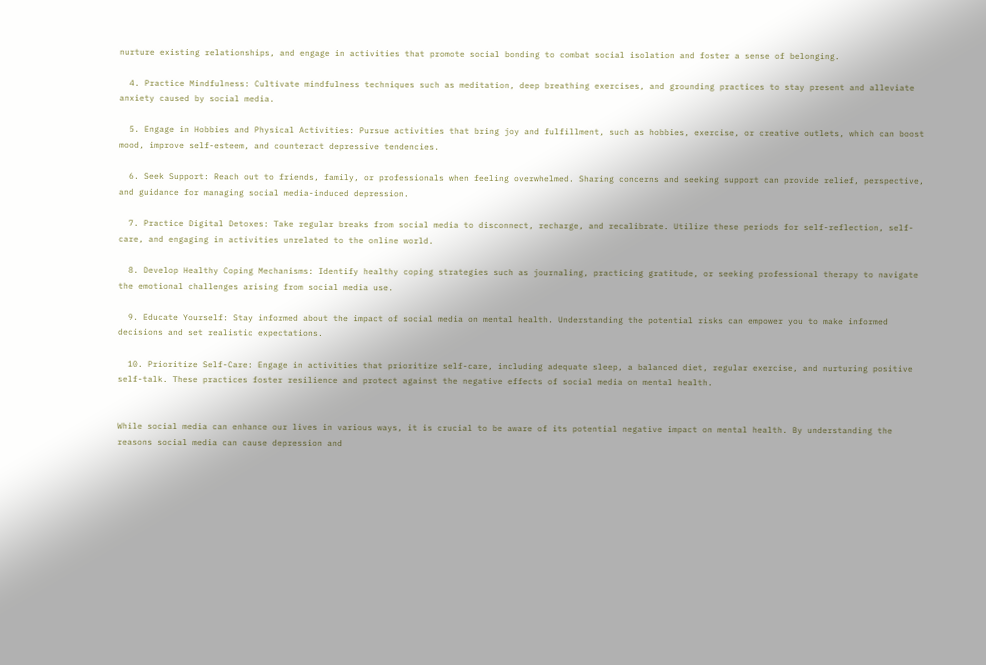nurture existing relationships, and engage in activities that promote social bonding to combat social isolation and foster a sense of belonging.

  4. Practice Mindfulness: Cultivate mindfulness techniques such as meditation, deep breathing exercises, and grounding practices to stay present and alleviate anxiety caused by social media.

  5. Engage in Hobbies and Physical Activities: Pursue activities that bring joy and fulfillment, such as hobbies, exercise, or creative outlets, which can boost mood, improve self-esteem, and counteract depressive tendencies.

  6. Seek Support: Reach out to friends, family, or professionals when feeling overwhelmed. Sharing concerns and seeking support can provide relief, perspective, and guidance for managing social media-induced depression.

  7. Practice Digital Detoxes: Take regular breaks from social media to disconnect, recharge, and recalibrate. Utilize these periods for self-reflection, self-care, and engaging in activities unrelated to the online world.

  8. Develop Healthy Coping Mechanisms: Identify healthy coping strategies such as journaling, practicing gratitude, or seeking professional therapy to navigate the emotional challenges arising from social media use.

  9. Educate Yourself: Stay informed about the impact of social media on mental health. Understanding the potential risks can empower you to make informed decisions and set realistic expectations.

  10. Prioritize Self-Care: Engage in activities that prioritize self-care, including adequate sleep, a balanced diet, regular exercise, and nurturing positive self-talk. These practices foster resilience and protect against the negative effects of social media on mental health.


While social media can enhance our lives in various ways, it is crucial to be aware of its potential negative impact on mental health. By understanding the reasons social media can cause depression and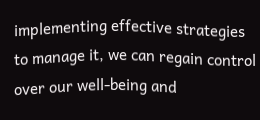implementing effective strategies to manage it, we can regain control over our well-being and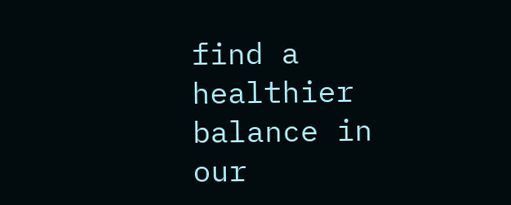find a healthier balance in our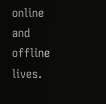online and offline lives.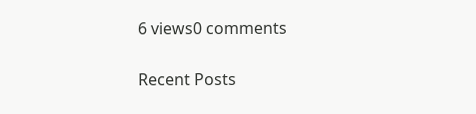6 views0 comments

Recent Posts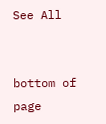See All


bottom of page